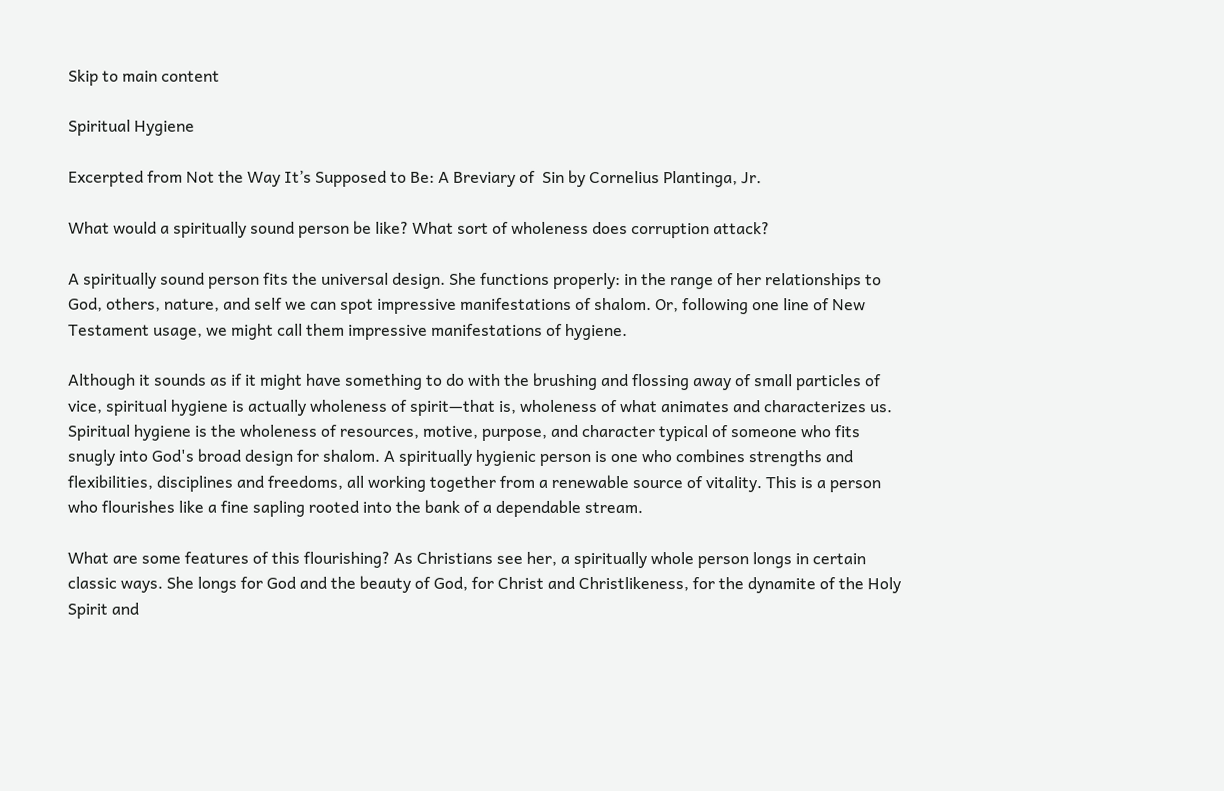Skip to main content

Spiritual Hygiene

Excerpted from Not the Way It’s Supposed to Be: A Breviary of  Sin by Cornelius Plantinga, Jr.

What would a spiritually sound person be like? What sort of wholeness does corruption attack?

A spiritually sound person fits the universal design. She functions properly: in the range of her relationships to God, others, nature, and self we can spot impressive manifestations of shalom. Or, following one line of New Testament usage, we might call them impressive manifestations of hygiene.

Although it sounds as if it might have something to do with the brushing and flossing away of small particles of vice, spiritual hygiene is actually wholeness of spirit—that is, wholeness of what animates and characterizes us. Spiritual hygiene is the wholeness of resources, motive, purpose, and character typical of someone who fits snugly into God's broad design for shalom. A spiritually hygienic person is one who combines strengths and flexibilities, disciplines and freedoms, all working together from a renewable source of vitality. This is a person who flourishes like a fine sapling rooted into the bank of a dependable stream.

What are some features of this flourishing? As Christians see her, a spiritually whole person longs in certain classic ways. She longs for God and the beauty of God, for Christ and Christlikeness, for the dynamite of the Holy Spirit and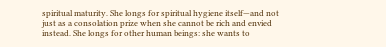spiritual maturity. She longs for spiritual hygiene itself—and not just as a consolation prize when she cannot be rich and envied instead. She longs for other human beings: she wants to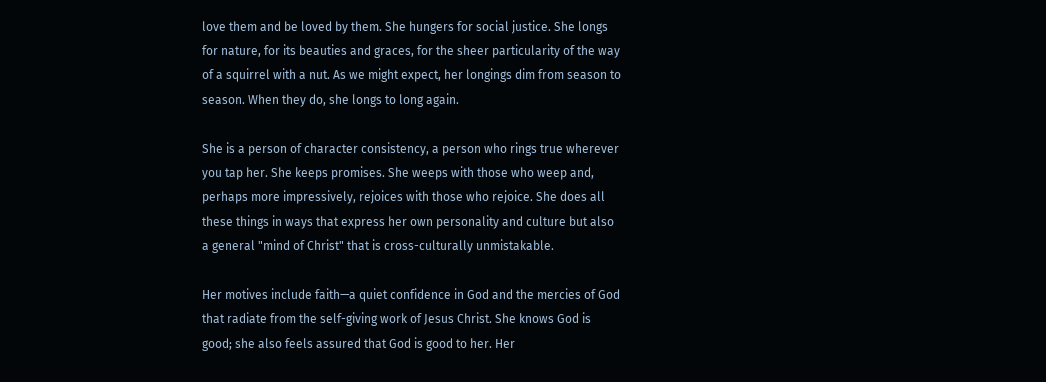love them and be loved by them. She hungers for social justice. She longs for nature, for its beauties and graces, for the sheer particularity of the way of a squirrel with a nut. As we might expect, her longings dim from season to season. When they do, she longs to long again.

She is a person of character consistency, a person who rings true wherever you tap her. She keeps promises. She weeps with those who weep and, perhaps more impressively, rejoices with those who rejoice. She does all these things in ways that express her own personality and culture but also a general "mind of Christ" that is cross-culturally unmistakable.

Her motives include faith—a quiet confidence in God and the mercies of God that radiate from the self-giving work of Jesus Christ. She knows God is good; she also feels assured that God is good to her. Her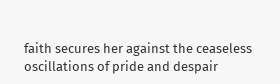faith secures her against the ceaseless oscillations of pride and despair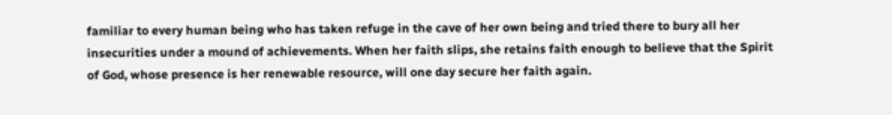familiar to every human being who has taken refuge in the cave of her own being and tried there to bury all her insecurities under a mound of achievements. When her faith slips, she retains faith enough to believe that the Spirit of God, whose presence is her renewable resource, will one day secure her faith again.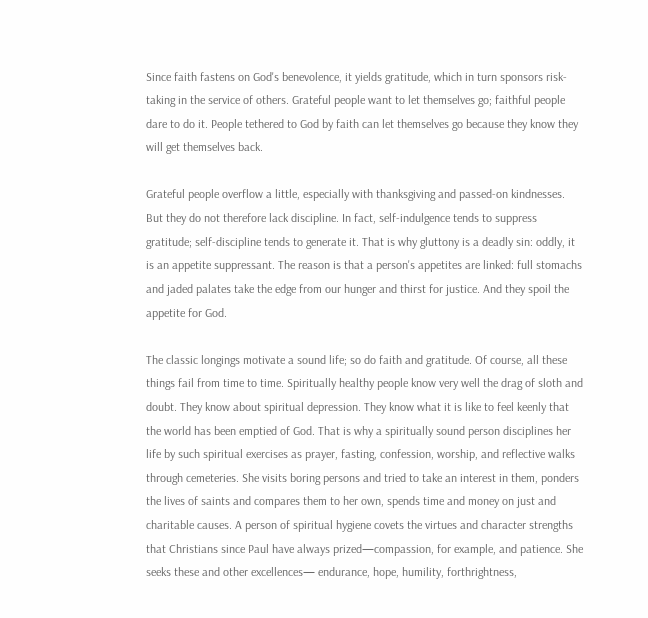Since faith fastens on God's benevolence, it yields gratitude, which in turn sponsors risk-taking in the service of others. Grateful people want to let themselves go; faithful people dare to do it. People tethered to God by faith can let themselves go because they know they will get themselves back.

Grateful people overflow a little, especially with thanksgiving and passed-on kindnesses. But they do not therefore lack discipline. In fact, self-indulgence tends to suppress gratitude; self-discipline tends to generate it. That is why gluttony is a deadly sin: oddly, it is an appetite suppressant. The reason is that a person's appetites are linked: full stomachs and jaded palates take the edge from our hunger and thirst for justice. And they spoil the appetite for God.

The classic longings motivate a sound life; so do faith and gratitude. Of course, all these things fail from time to time. Spiritually healthy people know very well the drag of sloth and doubt. They know about spiritual depression. They know what it is like to feel keenly that the world has been emptied of God. That is why a spiritually sound person disciplines her life by such spiritual exercises as prayer, fasting, confession, worship, and reflective walks through cemeteries. She visits boring persons and tried to take an interest in them, ponders the lives of saints and compares them to her own, spends time and money on just and charitable causes. A person of spiritual hygiene covets the virtues and character strengths that Christians since Paul have always prized—compassion, for example, and patience. She seeks these and other excellences— endurance, hope, humility, forthrightness,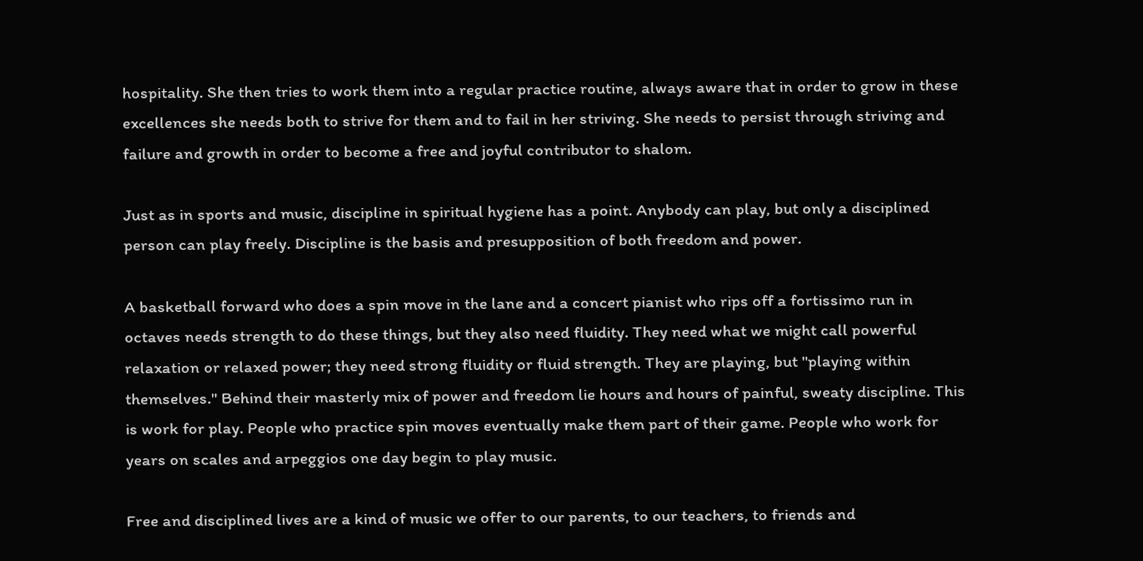hospitality. She then tries to work them into a regular practice routine, always aware that in order to grow in these excellences she needs both to strive for them and to fail in her striving. She needs to persist through striving and failure and growth in order to become a free and joyful contributor to shalom.

Just as in sports and music, discipline in spiritual hygiene has a point. Anybody can play, but only a disciplined person can play freely. Discipline is the basis and presupposition of both freedom and power.

A basketball forward who does a spin move in the lane and a concert pianist who rips off a fortissimo run in octaves needs strength to do these things, but they also need fluidity. They need what we might call powerful relaxation or relaxed power; they need strong fluidity or fluid strength. They are playing, but "playing within themselves." Behind their masterly mix of power and freedom lie hours and hours of painful, sweaty discipline. This is work for play. People who practice spin moves eventually make them part of their game. People who work for years on scales and arpeggios one day begin to play music.

Free and disciplined lives are a kind of music we offer to our parents, to our teachers, to friends and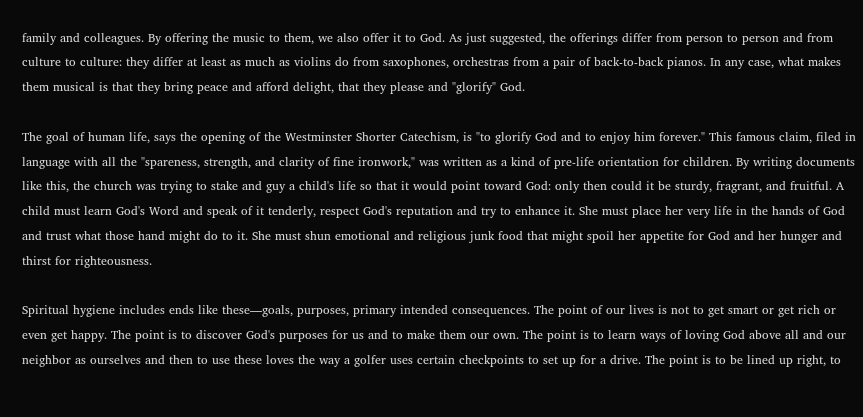family and colleagues. By offering the music to them, we also offer it to God. As just suggested, the offerings differ from person to person and from culture to culture: they differ at least as much as violins do from saxophones, orchestras from a pair of back-to-back pianos. In any case, what makes them musical is that they bring peace and afford delight, that they please and "glorify" God.

The goal of human life, says the opening of the Westminster Shorter Catechism, is "to glorify God and to enjoy him forever." This famous claim, filed in language with all the "spareness, strength, and clarity of fine ironwork," was written as a kind of pre-life orientation for children. By writing documents like this, the church was trying to stake and guy a child's life so that it would point toward God: only then could it be sturdy, fragrant, and fruitful. A child must learn God's Word and speak of it tenderly, respect God's reputation and try to enhance it. She must place her very life in the hands of God and trust what those hand might do to it. She must shun emotional and religious junk food that might spoil her appetite for God and her hunger and thirst for righteousness.

Spiritual hygiene includes ends like these—goals, purposes, primary intended consequences. The point of our lives is not to get smart or get rich or even get happy. The point is to discover God's purposes for us and to make them our own. The point is to learn ways of loving God above all and our neighbor as ourselves and then to use these loves the way a golfer uses certain checkpoints to set up for a drive. The point is to be lined up right, to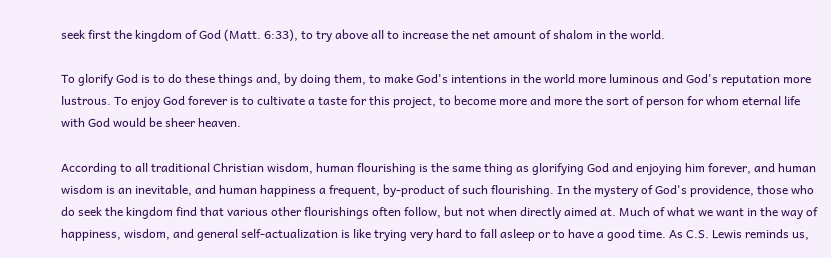seek first the kingdom of God (Matt. 6:33), to try above all to increase the net amount of shalom in the world.

To glorify God is to do these things and, by doing them, to make God's intentions in the world more luminous and God's reputation more lustrous. To enjoy God forever is to cultivate a taste for this project, to become more and more the sort of person for whom eternal life with God would be sheer heaven.

According to all traditional Christian wisdom, human flourishing is the same thing as glorifying God and enjoying him forever, and human wisdom is an inevitable, and human happiness a frequent, by-product of such flourishing. In the mystery of God's providence, those who do seek the kingdom find that various other flourishings often follow, but not when directly aimed at. Much of what we want in the way of happiness, wisdom, and general self-actualization is like trying very hard to fall asleep or to have a good time. As C.S. Lewis reminds us,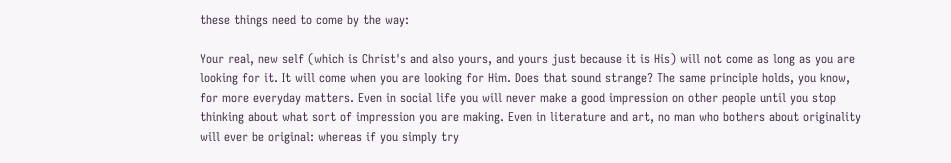these things need to come by the way:

Your real, new self (which is Christ's and also yours, and yours just because it is His) will not come as long as you are looking for it. It will come when you are looking for Him. Does that sound strange? The same principle holds, you know, for more everyday matters. Even in social life you will never make a good impression on other people until you stop thinking about what sort of impression you are making. Even in literature and art, no man who bothers about originality will ever be original: whereas if you simply try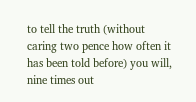to tell the truth (without caring two pence how often it has been told before) you will, nine times out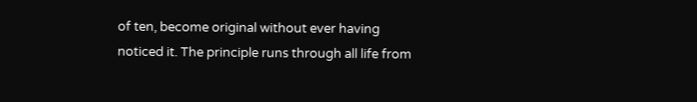of ten, become original without ever having noticed it. The principle runs through all life from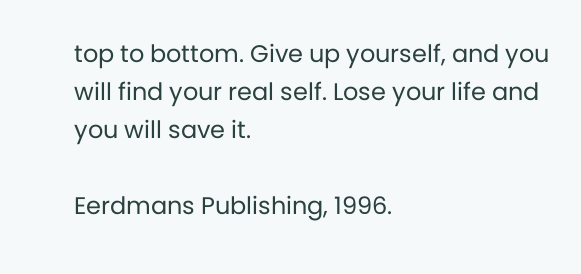top to bottom. Give up yourself, and you will find your real self. Lose your life and you will save it.

Eerdmans Publishing, 1996.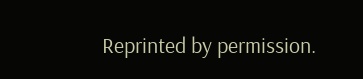Reprinted by permission.